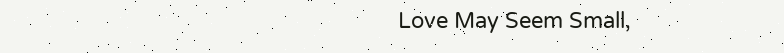Love May Seem Small,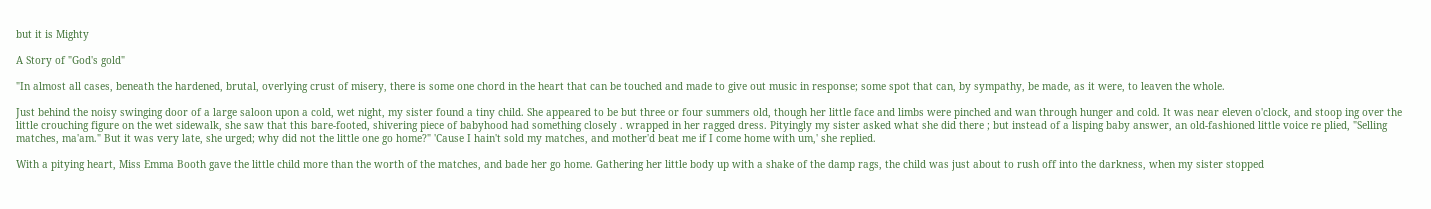but it is Mighty

A Story of "God's gold"

"In almost all cases, beneath the hardened, brutal, overlying crust of misery, there is some one chord in the heart that can be touched and made to give out music in response; some spot that can, by sympathy, be made, as it were, to leaven the whole.

Just behind the noisy swinging door of a large saloon upon a cold, wet night, my sister found a tiny child. She appeared to be but three or four summers old, though her little face and limbs were pinched and wan through hunger and cold. It was near eleven o'clock, and stoop ing over the little crouching figure on the wet sidewalk, she saw that this bare-footed, shivering piece of babyhood had something closely . wrapped in her ragged dress. Pityingly my sister asked what she did there ; but instead of a lisping baby answer, an old-fashioned little voice re plied, "Selling matches, ma'am." But it was very late, she urged; why did not the little one go home?" 'Cause I hain't sold my matches, and mother'd beat me if I come home with um,' she replied.

With a pitying heart, Miss Emma Booth gave the little child more than the worth of the matches, and bade her go home. Gathering her little body up with a shake of the damp rags, the child was just about to rush off into the darkness, when my sister stopped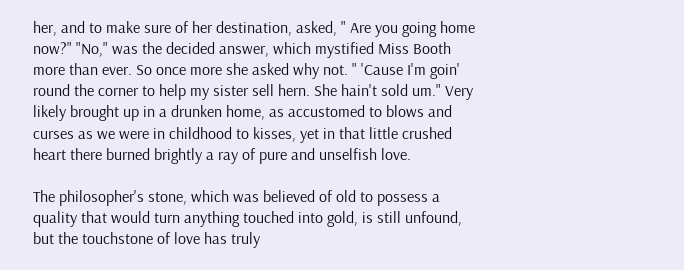her, and to make sure of her destination, asked, " Are you going home now?" "No," was the decided answer, which mystified Miss Booth more than ever. So once more she asked why not. " 'Cause I'm goin' round the corner to help my sister sell hern. She hain't sold um." Very likely brought up in a drunken home, as accustomed to blows and curses as we were in childhood to kisses, yet in that little crushed heart there burned brightly a ray of pure and unselfish love.

The philosopher's stone, which was believed of old to possess a quality that would turn anything touched into gold, is still unfound, but the touchstone of love has truly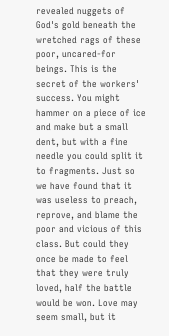revealed nuggets of God's gold beneath the wretched rags of these poor, uncared-for beings. This is the secret of the workers' success. You might hammer on a piece of ice and make but a small dent, but with a fine needle you could split it to fragments. Just so we have found that it was useless to preach, reprove, and blame the poor and vicious of this class. But could they once be made to feel that they were truly loved, half the battle would be won. Love may seem small, but it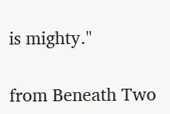is mighty."

from Beneath Two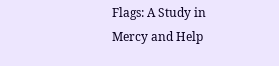Flags: A Study in Mercy and Help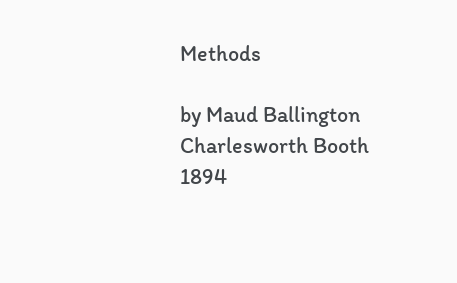Methods

by Maud Ballington Charlesworth Booth 1894